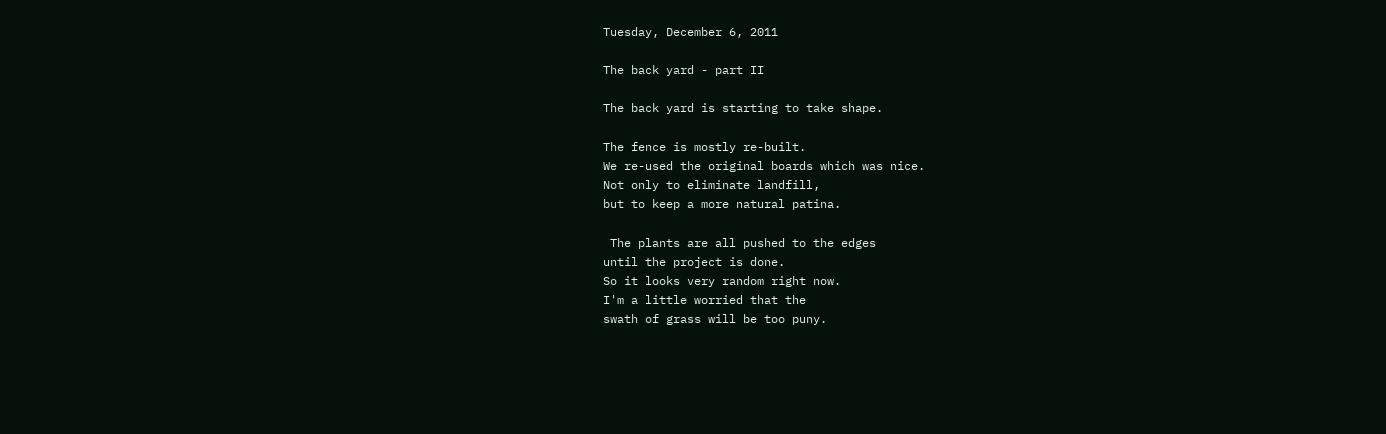Tuesday, December 6, 2011

The back yard - part II

The back yard is starting to take shape.

The fence is mostly re-built.
We re-used the original boards which was nice.
Not only to eliminate landfill,
but to keep a more natural patina.

 The plants are all pushed to the edges
until the project is done.
So it looks very random right now.
I'm a little worried that the
swath of grass will be too puny.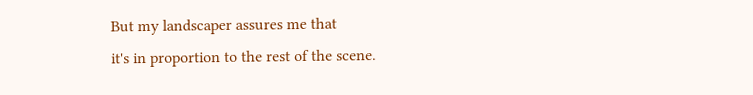But my landscaper assures me that
it's in proportion to the rest of the scene.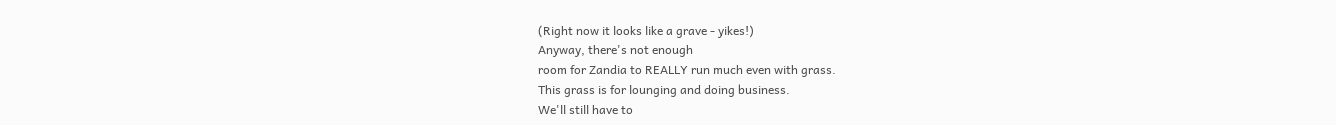(Right now it looks like a grave - yikes!)
Anyway, there's not enough
room for Zandia to REALLY run much even with grass.
This grass is for lounging and doing business.
We'll still have to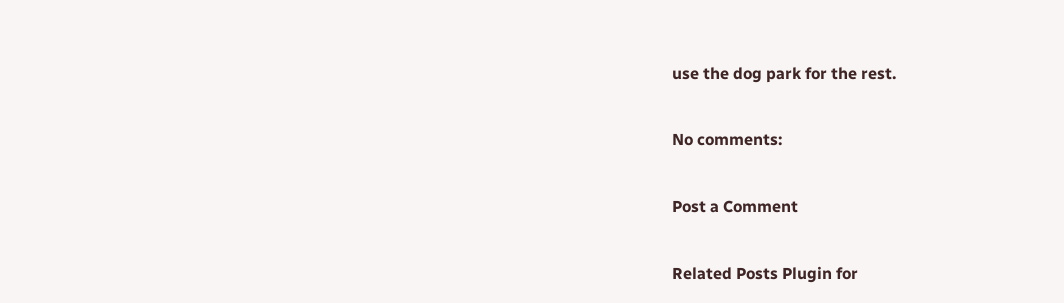use the dog park for the rest.

No comments:

Post a Comment

Related Posts Plugin for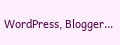WordPress, Blogger...